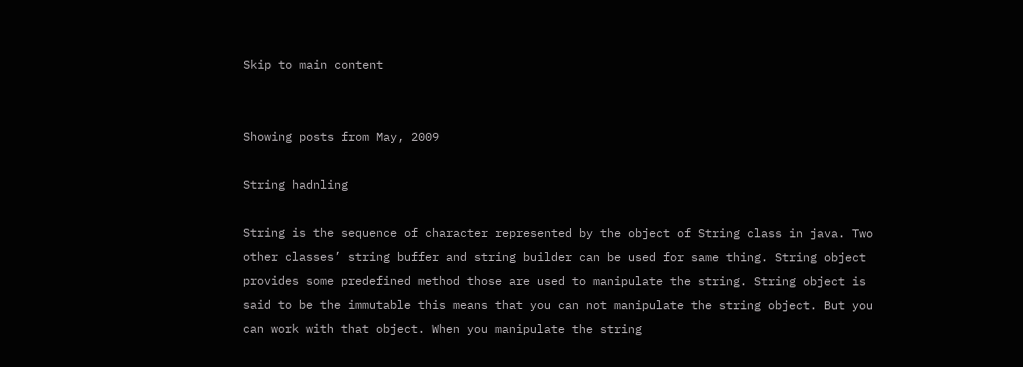Skip to main content


Showing posts from May, 2009

String hadnling

String is the sequence of character represented by the object of String class in java. Two other classes’ string buffer and string builder can be used for same thing. String object provides some predefined method those are used to manipulate the string. String object is said to be the immutable this means that you can not manipulate the string object. But you can work with that object. When you manipulate the string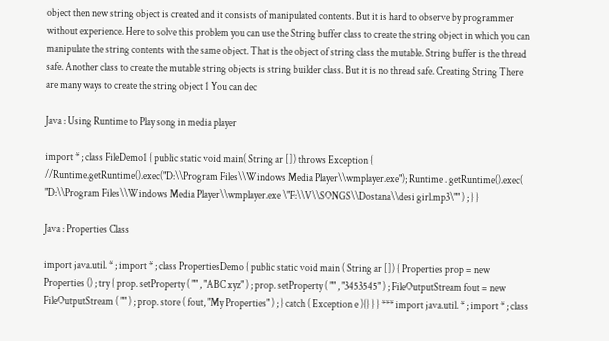object then new string object is created and it consists of manipulated contents. But it is hard to observe by programmer without experience. Here to solve this problem you can use the String buffer class to create the string object in which you can manipulate the string contents with the same object. That is the object of string class the mutable. String buffer is the thread safe. Another class to create the mutable string objects is string builder class. But it is no thread safe. Creating String There are many ways to create the string object 1 You can dec

Java : Using Runtime to Play song in media player

import * ; class FileDemo1 { public static void main( String ar []) throws Exception { //Runtime.getRuntime().exec("D:\\Program Files\\Windows Media Player\\wmplayer.exe"); Runtime . getRuntime().exec( "D:\\Program Files\\Windows Media Player\\wmplayer.exe \"F:\\V\\SONGS\\Dostana\\desi girl.mp3\"" ) ; } }

Java : Properties Class

import java.util. * ; import * ; class PropertiesDemo { public static void main ( String ar []) { Properties prop = new Properties () ; try { prop. setProperty ( "" , "ABC xyz" ) ; prop. setProperty ( "" , "3453545" ) ; FileOutputStream fout = new FileOutputStream ( "" ) ; prop. store ( fout, "My Properties" ) ; } catch ( Exception e ){} } } *** import java.util. * ; import * ; class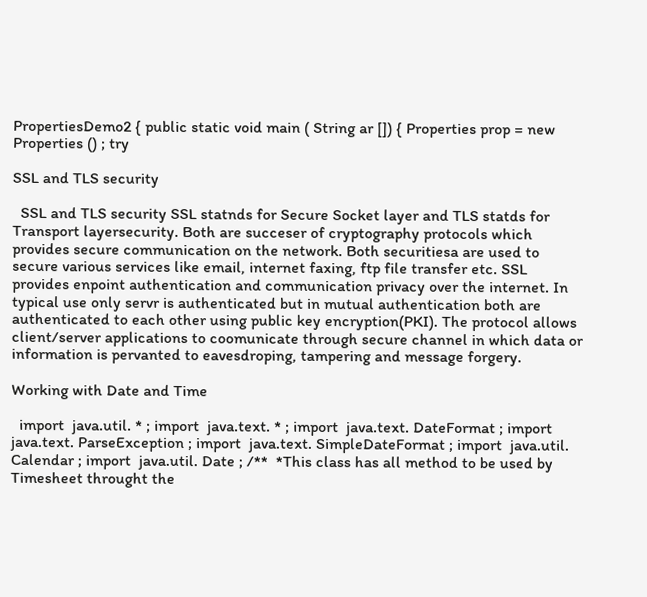PropertiesDemo2 { public static void main ( String ar []) { Properties prop = new Properties () ; try

SSL and TLS security

  SSL and TLS security SSL statnds for Secure Socket layer and TLS statds for Transport layersecurity. Both are succeser of cryptography protocols which provides secure communication on the network. Both securitiesa are used to secure various services like email, internet faxing, ftp file transfer etc. SSL provides enpoint authentication and communication privacy over the internet. In typical use only servr is authenticated but in mutual authentication both are authenticated to each other using public key encryption(PKI). The protocol allows client/server applications to coomunicate through secure channel in which data or information is pervanted to eavesdroping, tampering and message forgery.

Working with Date and Time

  import  java.util. * ; import  java.text. * ; import  java.text. DateFormat ; import  java.text. ParseException ; import  java.text. SimpleDateFormat ; import  java.util. Calendar ; import  java.util. Date ; /**  *This class has all method to be used by Timesheet throught the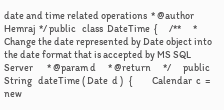date and time related operations  * @author Hemraj  */ public   class  DateTime  {      /**      * Change the date represented by Date object into the date format that is accepted by MS SQL Server       * @param d      * @return      */      public   String   dateTime ( Date  d )   {          Calendar  c  =   new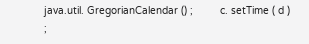java.util. GregorianCalendar () ;         c. setTime ( d ) ;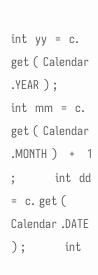int  yy  =  c. get ( Calendar .YEAR ) ;          int  mm  =  c. get ( Calendar .MONTH )   +   1 ;          int  dd  =  c. get ( Calendar .DATE ) ;          int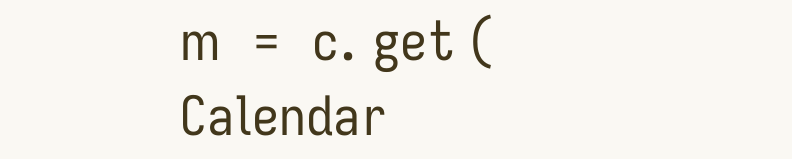m  =  c. get ( Calendar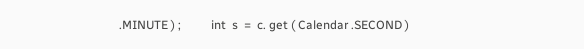.MINUTE ) ;          int  s  =  c. get ( Calendar .SECOND )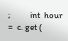;          int  hour  =  c. get (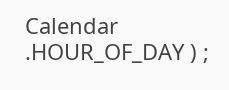Calendar .HOUR_OF_DAY ) ;